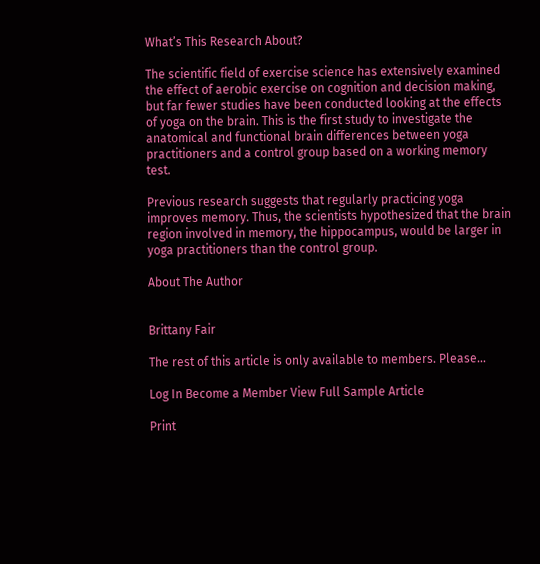What’s This Research About?

The scientific field of exercise science has extensively examined the effect of aerobic exercise on cognition and decision making, but far fewer studies have been conducted looking at the effects of yoga on the brain. This is the first study to investigate the anatomical and functional brain differences between yoga practitioners and a control group based on a working memory test.

Previous research suggests that regularly practicing yoga improves memory. Thus, the scientists hypothesized that the brain region involved in memory, the hippocampus, would be larger in yoga practitioners than the control group.

About The Author


Brittany Fair

The rest of this article is only available to members. Please…

Log In Become a Member View Full Sample Article

Print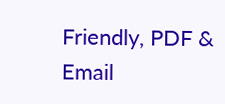Friendly, PDF & Email